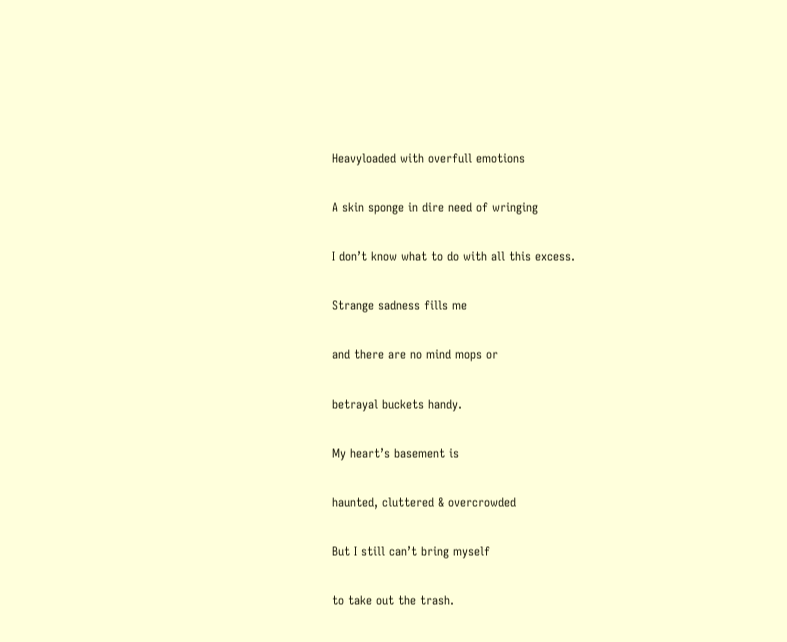Heavyloaded with overfull emotions

A skin sponge in dire need of wringing

I don’t know what to do with all this excess.

Strange sadness fills me

and there are no mind mops or

betrayal buckets handy.

My heart’s basement is

haunted, cluttered & overcrowded

But I still can’t bring myself

to take out the trash.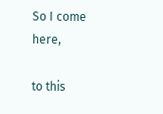So I come here,

to this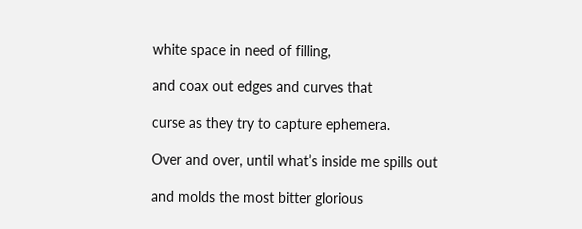white space in need of filling,

and coax out edges and curves that

curse as they try to capture ephemera.

Over and over, until what’s inside me spills out

and molds the most bitter glorious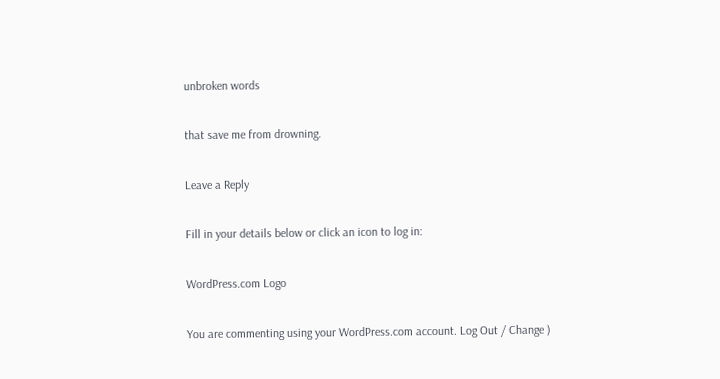unbroken words

that save me from drowning.

Leave a Reply

Fill in your details below or click an icon to log in:

WordPress.com Logo

You are commenting using your WordPress.com account. Log Out / Change )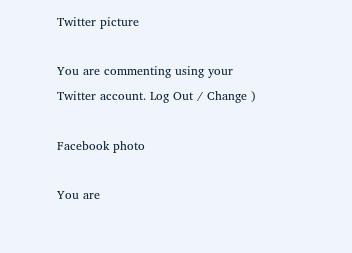Twitter picture

You are commenting using your Twitter account. Log Out / Change )

Facebook photo

You are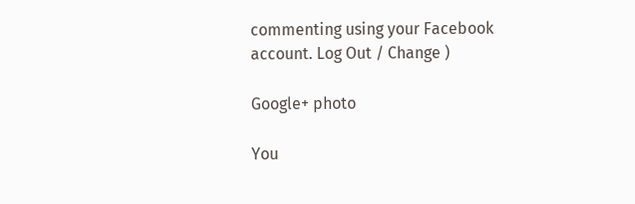commenting using your Facebook account. Log Out / Change )

Google+ photo

You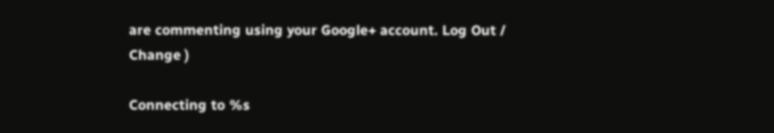are commenting using your Google+ account. Log Out / Change )

Connecting to %s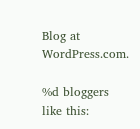Blog at WordPress.com.

%d bloggers like this: